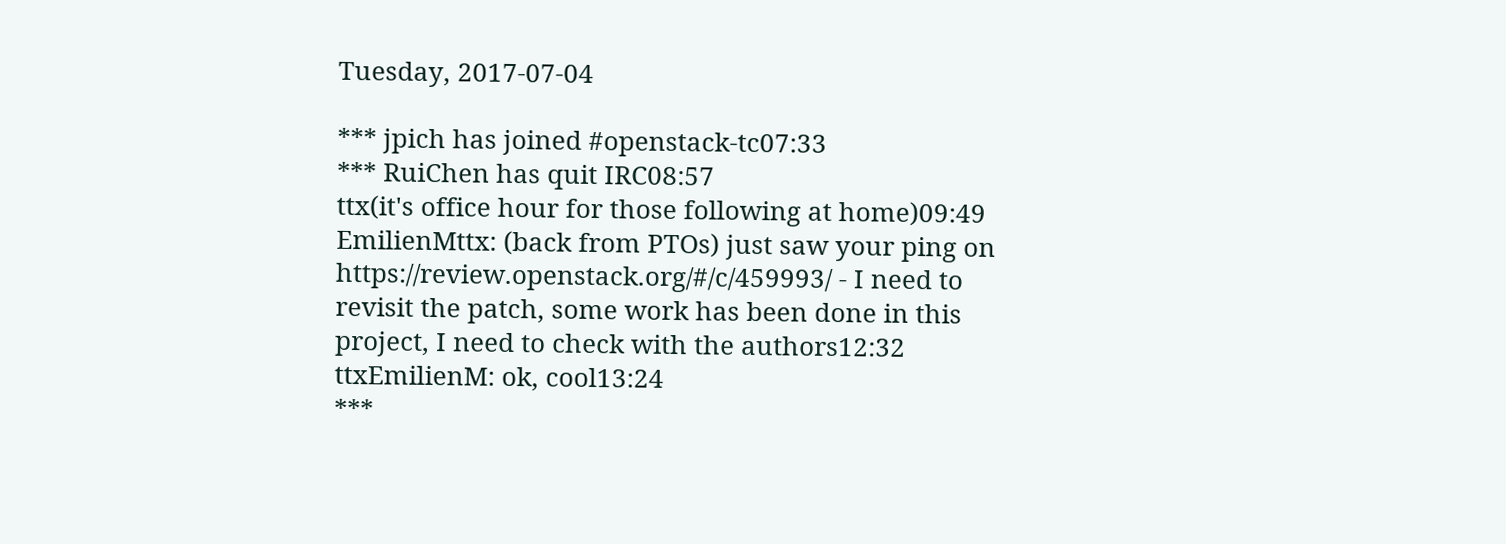Tuesday, 2017-07-04

*** jpich has joined #openstack-tc07:33
*** RuiChen has quit IRC08:57
ttx(it's office hour for those following at home)09:49
EmilienMttx: (back from PTOs) just saw your ping on https://review.openstack.org/#/c/459993/ - I need to revisit the patch, some work has been done in this project, I need to check with the authors12:32
ttxEmilienM: ok, cool13:24
***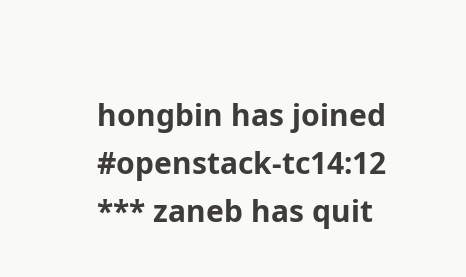hongbin has joined #openstack-tc14:12
*** zaneb has quit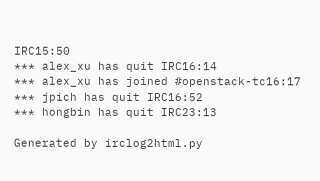IRC15:50
*** alex_xu has quit IRC16:14
*** alex_xu has joined #openstack-tc16:17
*** jpich has quit IRC16:52
*** hongbin has quit IRC23:13

Generated by irclog2html.py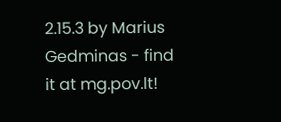2.15.3 by Marius Gedminas - find it at mg.pov.lt!